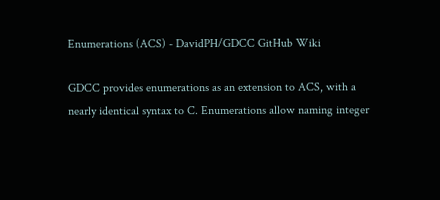Enumerations (ACS) - DavidPH/GDCC GitHub Wiki

GDCC provides enumerations as an extension to ACS, with a nearly identical syntax to C. Enumerations allow naming integer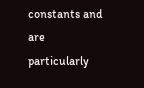constants and are particularly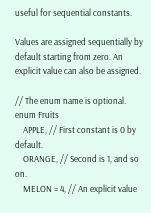useful for sequential constants.

Values are assigned sequentially by default starting from zero. An explicit value can also be assigned.

// The enum name is optional.
enum Fruits
    APPLE, // First constant is 0 by default.
    ORANGE, // Second is 1, and so on.
    MELON = 4, // An explicit value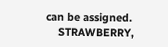can be assigned.
    STRAWBERRY,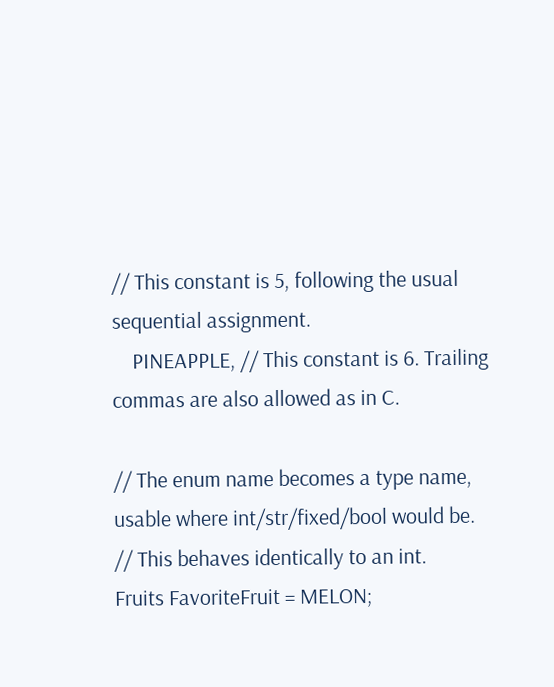// This constant is 5, following the usual sequential assignment.
    PINEAPPLE, // This constant is 6. Trailing commas are also allowed as in C.

// The enum name becomes a type name, usable where int/str/fixed/bool would be.
// This behaves identically to an int.
Fruits FavoriteFruit = MELON;